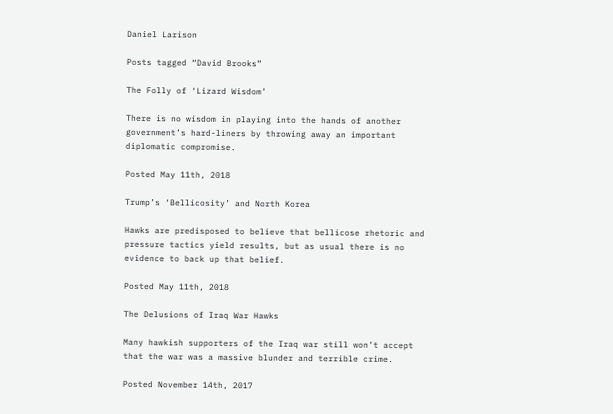Daniel Larison

Posts tagged “David Brooks”

The Folly of ‘Lizard Wisdom’

There is no wisdom in playing into the hands of another government’s hard-liners by throwing away an important diplomatic compromise.

Posted May 11th, 2018

Trump’s ‘Bellicosity’ and North Korea

Hawks are predisposed to believe that bellicose rhetoric and pressure tactics yield results, but as usual there is no evidence to back up that belief.

Posted May 11th, 2018

The Delusions of Iraq War Hawks

Many hawkish supporters of the Iraq war still won’t accept that the war was a massive blunder and terrible crime.

Posted November 14th, 2017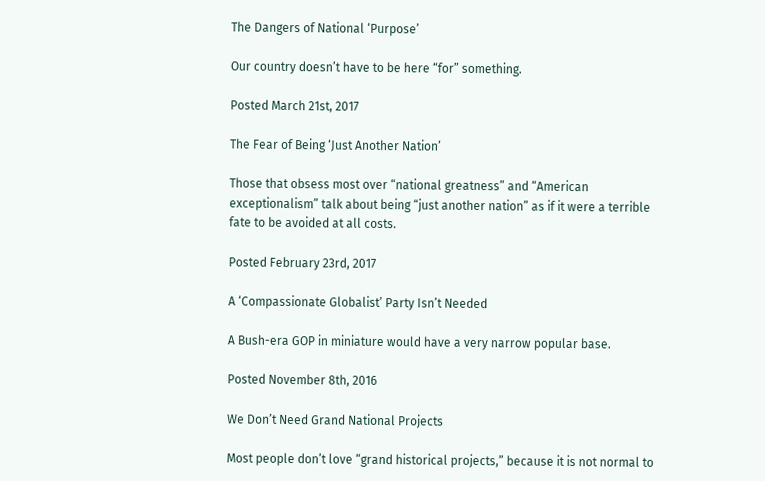The Dangers of National ‘Purpose’

Our country doesn’t have to be here “for” something.

Posted March 21st, 2017

The Fear of Being ‘Just Another Nation’

Those that obsess most over “national greatness” and “American exceptionalism” talk about being “just another nation” as if it were a terrible fate to be avoided at all costs.

Posted February 23rd, 2017

A ‘Compassionate Globalist’ Party Isn’t Needed

A Bush-era GOP in miniature would have a very narrow popular base.

Posted November 8th, 2016

We Don’t Need Grand National Projects

Most people don’t love “grand historical projects,” because it is not normal to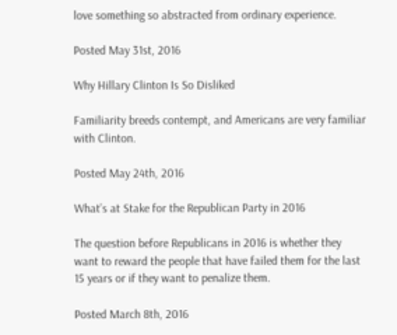love something so abstracted from ordinary experience.

Posted May 31st, 2016

Why Hillary Clinton Is So Disliked

Familiarity breeds contempt, and Americans are very familiar with Clinton.

Posted May 24th, 2016

What’s at Stake for the Republican Party in 2016

The question before Republicans in 2016 is whether they want to reward the people that have failed them for the last 15 years or if they want to penalize them.

Posted March 8th, 2016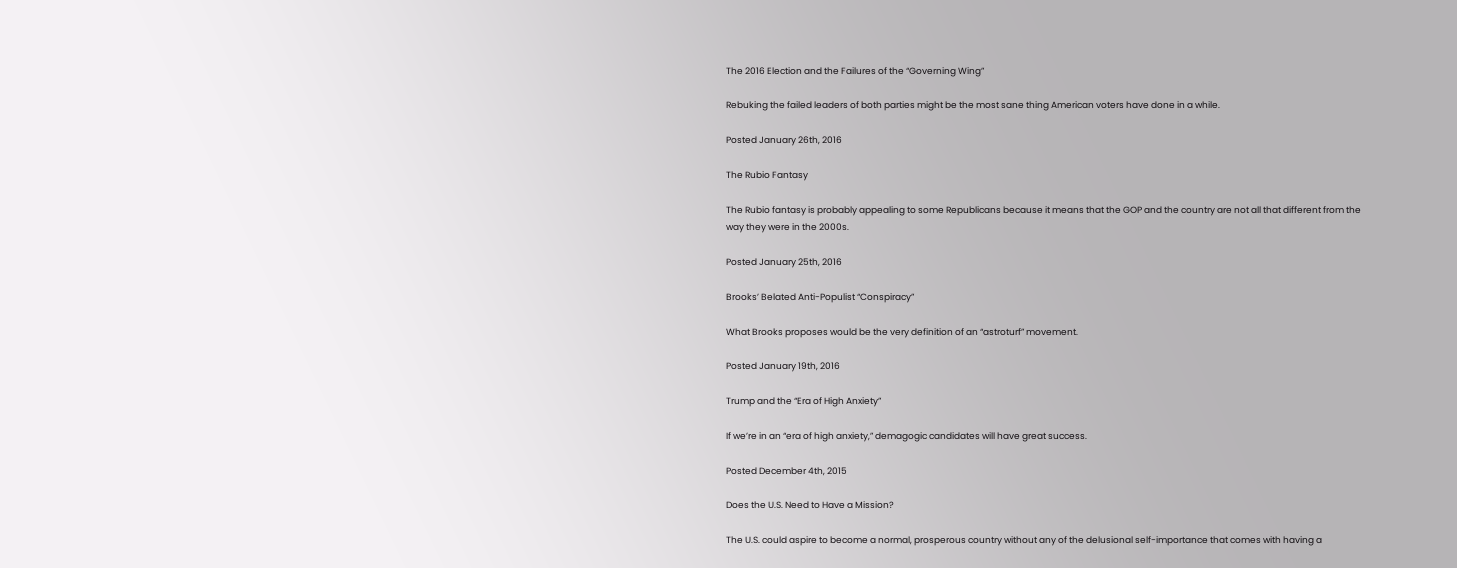The 2016 Election and the Failures of the “Governing Wing”

Rebuking the failed leaders of both parties might be the most sane thing American voters have done in a while.

Posted January 26th, 2016

The Rubio Fantasy

The Rubio fantasy is probably appealing to some Republicans because it means that the GOP and the country are not all that different from the way they were in the 2000s.

Posted January 25th, 2016

Brooks’ Belated Anti-Populist “Conspiracy”

What Brooks proposes would be the very definition of an “astroturf” movement.

Posted January 19th, 2016

Trump and the “Era of High Anxiety”

If we’re in an “era of high anxiety,” demagogic candidates will have great success.

Posted December 4th, 2015

Does the U.S. Need to Have a Mission?

The U.S. could aspire to become a normal, prosperous country without any of the delusional self-importance that comes with having a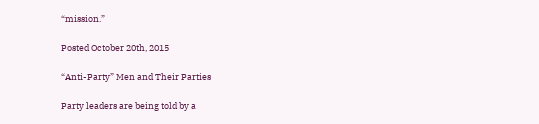“mission.”

Posted October 20th, 2015

“Anti-Party” Men and Their Parties

Party leaders are being told by a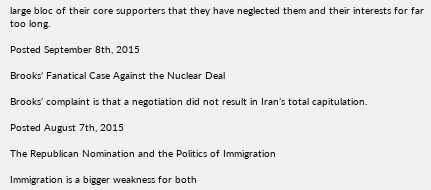large bloc of their core supporters that they have neglected them and their interests for far too long.

Posted September 8th, 2015

Brooks’ Fanatical Case Against the Nuclear Deal

Brooks’ complaint is that a negotiation did not result in Iran’s total capitulation.

Posted August 7th, 2015

The Republican Nomination and the Politics of Immigration

Immigration is a bigger weakness for both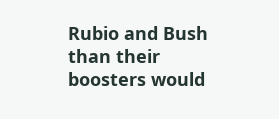Rubio and Bush than their boosters would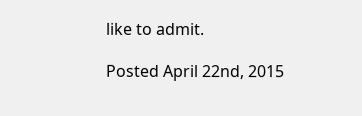like to admit.

Posted April 22nd, 2015